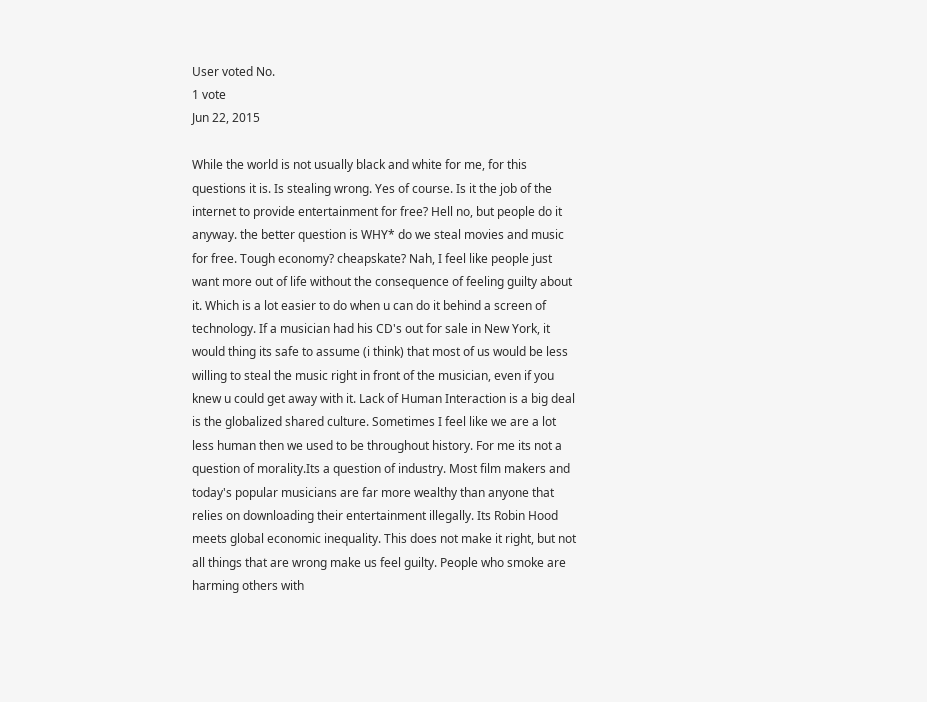User voted No.
1 vote
Jun 22, 2015

While the world is not usually black and white for me, for this questions it is. Is stealing wrong. Yes of course. Is it the job of the internet to provide entertainment for free? Hell no, but people do it anyway. the better question is WHY* do we steal movies and music for free. Tough economy? cheapskate? Nah, I feel like people just want more out of life without the consequence of feeling guilty about it. Which is a lot easier to do when u can do it behind a screen of technology. If a musician had his CD's out for sale in New York, it would thing its safe to assume (i think) that most of us would be less willing to steal the music right in front of the musician, even if you knew u could get away with it. Lack of Human Interaction is a big deal is the globalized shared culture. Sometimes I feel like we are a lot less human then we used to be throughout history. For me its not a question of morality.Its a question of industry. Most film makers and today's popular musicians are far more wealthy than anyone that relies on downloading their entertainment illegally. Its Robin Hood meets global economic inequality. This does not make it right, but not all things that are wrong make us feel guilty. People who smoke are harming others with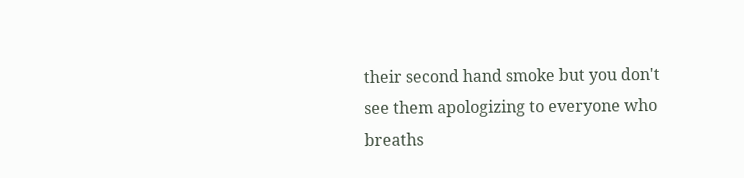their second hand smoke but you don't see them apologizing to everyone who breaths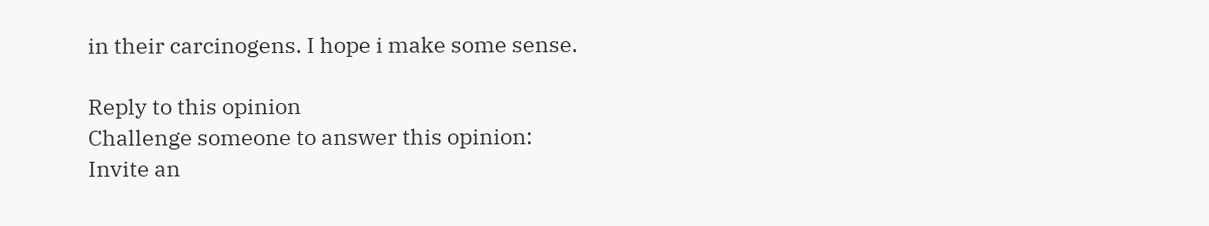in their carcinogens. I hope i make some sense.

Reply to this opinion
Challenge someone to answer this opinion:
Invite an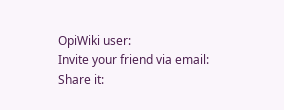OpiWiki user:
Invite your friend via email:
Share it: